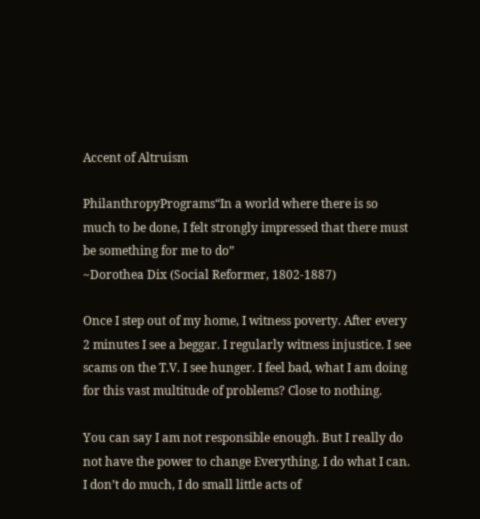Accent of Altruism

PhilanthropyPrograms“In a world where there is so much to be done, I felt strongly impressed that there must be something for me to do”
~Dorothea Dix (Social Reformer, 1802-1887)

Once I step out of my home, I witness poverty. After every 2 minutes I see a beggar. I regularly witness injustice. I see scams on the T.V. I see hunger. I feel bad, what I am doing for this vast multitude of problems? Close to nothing.

You can say I am not responsible enough. But I really do not have the power to change Everything. I do what I can. I don’t do much, I do small little acts of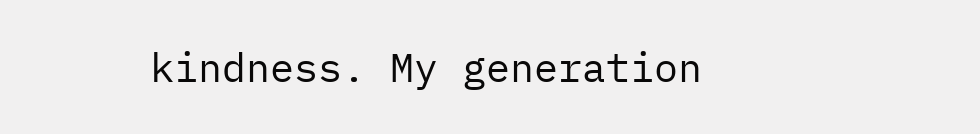kindness. My generation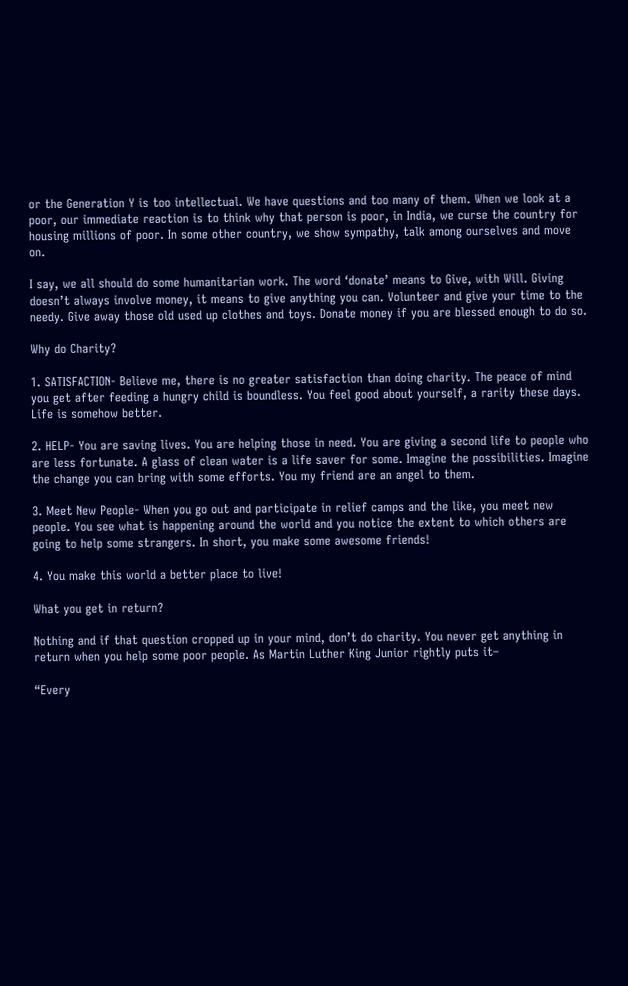or the Generation Y is too intellectual. We have questions and too many of them. When we look at a poor, our immediate reaction is to think why that person is poor, in India, we curse the country for housing millions of poor. In some other country, we show sympathy, talk among ourselves and move on.

I say, we all should do some humanitarian work. The word ‘donate’ means to Give, with Will. Giving doesn’t always involve money, it means to give anything you can. Volunteer and give your time to the needy. Give away those old used up clothes and toys. Donate money if you are blessed enough to do so.

Why do Charity?

1. SATISFACTION- Believe me, there is no greater satisfaction than doing charity. The peace of mind you get after feeding a hungry child is boundless. You feel good about yourself, a rarity these days. Life is somehow better.

2. HELP- You are saving lives. You are helping those in need. You are giving a second life to people who are less fortunate. A glass of clean water is a life saver for some. Imagine the possibilities. Imagine the change you can bring with some efforts. You my friend are an angel to them.

3. Meet New People- When you go out and participate in relief camps and the like, you meet new people. You see what is happening around the world and you notice the extent to which others are going to help some strangers. In short, you make some awesome friends!

4. You make this world a better place to live!

What you get in return?

Nothing and if that question cropped up in your mind, don’t do charity. You never get anything in return when you help some poor people. As Martin Luther King Junior rightly puts it–

“Every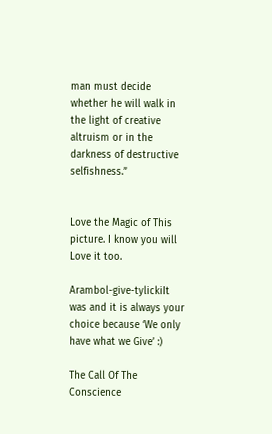man must decide whether he will walk in the light of creative altruism or in the darkness of destructive selfishness.”


Love the Magic of This picture. I know you will Love it too.

Arambol-give-tylickiIt was and it is always your choice because ‘We only have what we Give’ :)

The Call Of The Conscience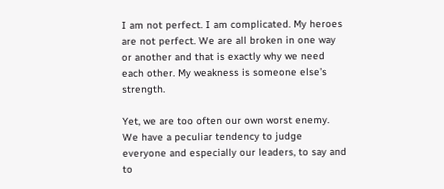I am not perfect. I am complicated. My heroes are not perfect. We are all broken in one way or another and that is exactly why we need each other. My weakness is someone else’s strength.

Yet, we are too often our own worst enemy. We have a peculiar tendency to judge everyone and especially our leaders, to say and to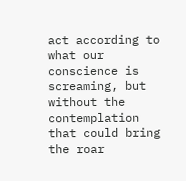act according to what our conscience is screaming, but without the contemplation that could bring the roar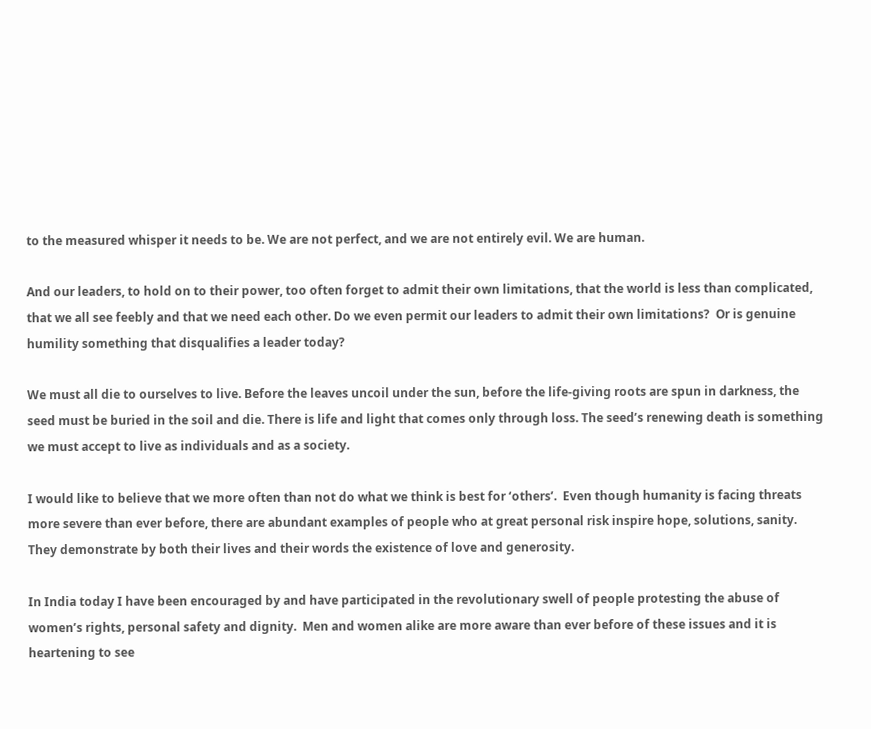to the measured whisper it needs to be. We are not perfect, and we are not entirely evil. We are human.

And our leaders, to hold on to their power, too often forget to admit their own limitations, that the world is less than complicated, that we all see feebly and that we need each other. Do we even permit our leaders to admit their own limitations?  Or is genuine humility something that disqualifies a leader today?

We must all die to ourselves to live. Before the leaves uncoil under the sun, before the life-giving roots are spun in darkness, the seed must be buried in the soil and die. There is life and light that comes only through loss. The seed’s renewing death is something we must accept to live as individuals and as a society.

I would like to believe that we more often than not do what we think is best for ‘others’.  Even though humanity is facing threats more severe than ever before, there are abundant examples of people who at great personal risk inspire hope, solutions, sanity. They demonstrate by both their lives and their words the existence of love and generosity.

In India today I have been encouraged by and have participated in the revolutionary swell of people protesting the abuse of women’s rights, personal safety and dignity.  Men and women alike are more aware than ever before of these issues and it is heartening to see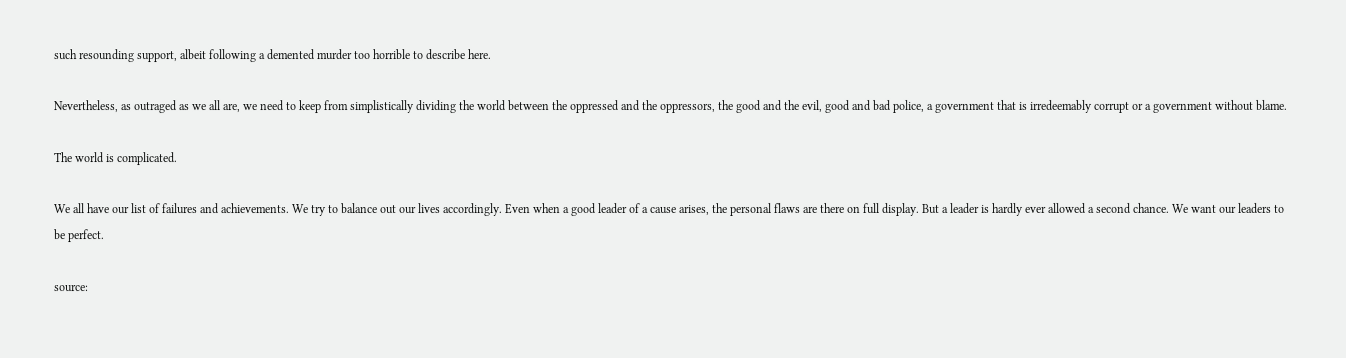such resounding support, albeit following a demented murder too horrible to describe here.

Nevertheless, as outraged as we all are, we need to keep from simplistically dividing the world between the oppressed and the oppressors, the good and the evil, good and bad police, a government that is irredeemably corrupt or a government without blame.

The world is complicated.

We all have our list of failures and achievements. We try to balance out our lives accordingly. Even when a good leader of a cause arises, the personal flaws are there on full display. But a leader is hardly ever allowed a second chance. We want our leaders to be perfect.

source: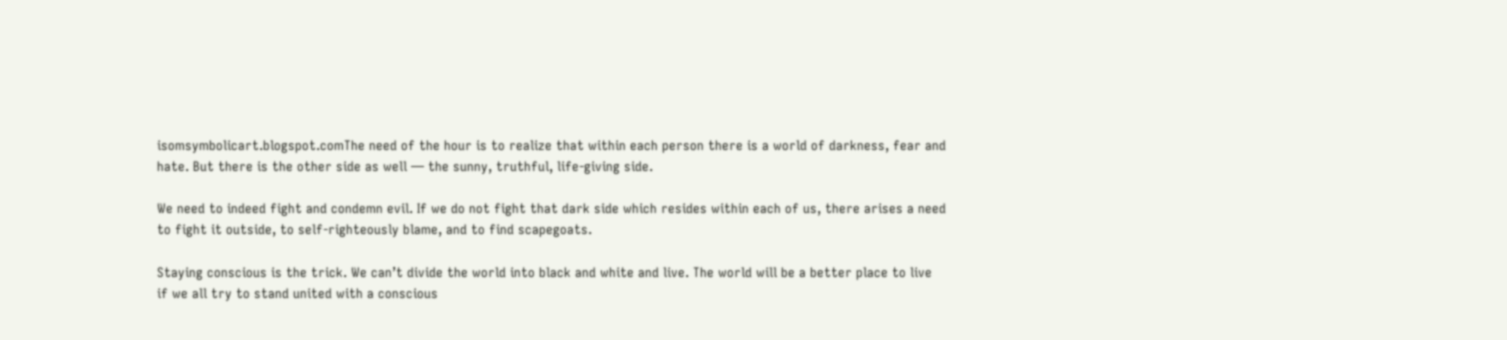isomsymbolicart.blogspot.comThe need of the hour is to realize that within each person there is a world of darkness, fear and hate. But there is the other side as well — the sunny, truthful, life-giving side.

We need to indeed fight and condemn evil. If we do not fight that dark side which resides within each of us, there arises a need to fight it outside, to self-righteously blame, and to find scapegoats.

Staying conscious is the trick. We can’t divide the world into black and white and live. The world will be a better place to live if we all try to stand united with a conscious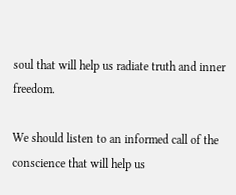soul that will help us radiate truth and inner freedom.

We should listen to an informed call of the conscience that will help us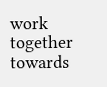work together towards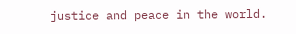justice and peace in the world.